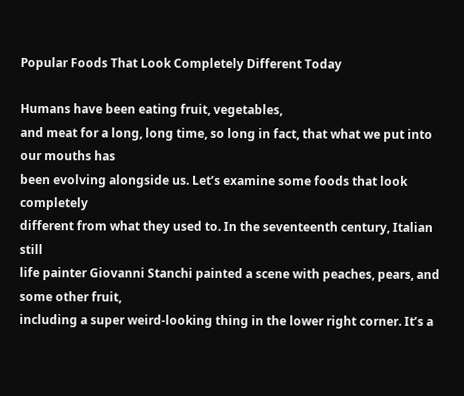Popular Foods That Look Completely Different Today

Humans have been eating fruit, vegetables,
and meat for a long, long time, so long in fact, that what we put into our mouths has
been evolving alongside us. Let’s examine some foods that look completely
different from what they used to. In the seventeenth century, Italian still
life painter Giovanni Stanchi painted a scene with peaches, pears, and some other fruit,
including a super weird-looking thing in the lower right corner. It’s a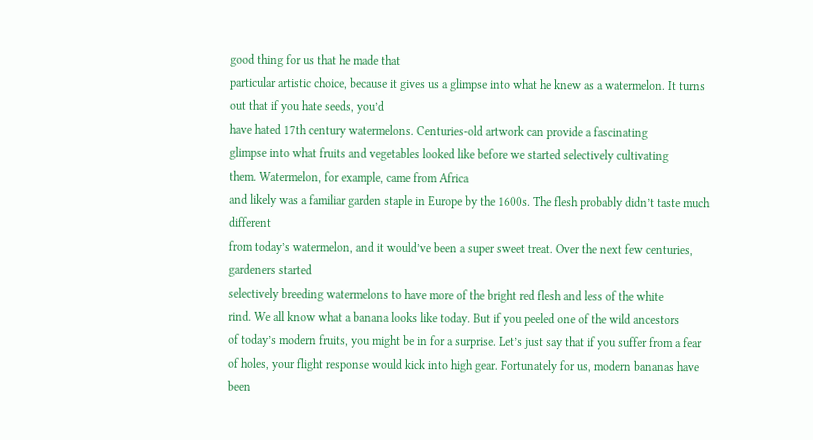good thing for us that he made that
particular artistic choice, because it gives us a glimpse into what he knew as a watermelon. It turns out that if you hate seeds, you’d
have hated 17th century watermelons. Centuries-old artwork can provide a fascinating
glimpse into what fruits and vegetables looked like before we started selectively cultivating
them. Watermelon, for example, came from Africa
and likely was a familiar garden staple in Europe by the 1600s. The flesh probably didn’t taste much different
from today’s watermelon, and it would’ve been a super sweet treat. Over the next few centuries, gardeners started
selectively breeding watermelons to have more of the bright red flesh and less of the white
rind. We all know what a banana looks like today. But if you peeled one of the wild ancestors
of today’s modern fruits, you might be in for a surprise. Let’s just say that if you suffer from a fear
of holes, your flight response would kick into high gear. Fortunately for us, modern bananas have been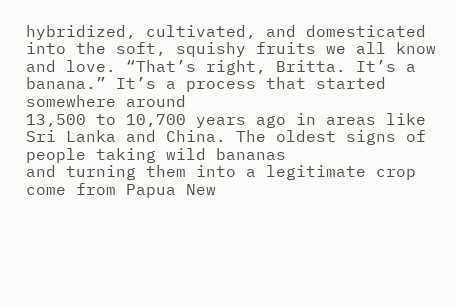hybridized, cultivated, and domesticated into the soft, squishy fruits we all know and love. “That’s right, Britta. It’s a banana.” It’s a process that started somewhere around
13,500 to 10,700 years ago in areas like Sri Lanka and China. The oldest signs of people taking wild bananas
and turning them into a legitimate crop come from Papua New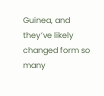Guinea, and they’ve likely
changed form so many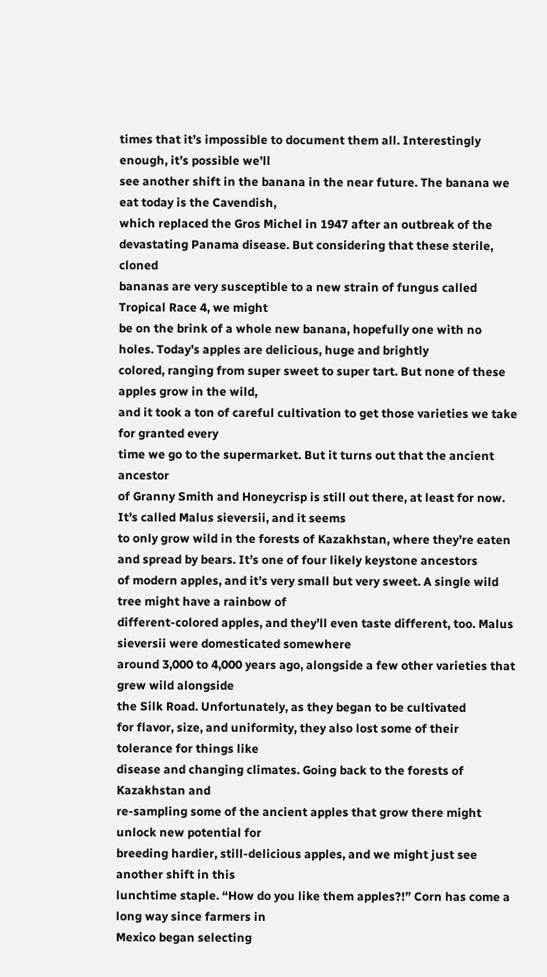times that it’s impossible to document them all. Interestingly enough, it’s possible we’ll
see another shift in the banana in the near future. The banana we eat today is the Cavendish,
which replaced the Gros Michel in 1947 after an outbreak of the devastating Panama disease. But considering that these sterile, cloned
bananas are very susceptible to a new strain of fungus called Tropical Race 4, we might
be on the brink of a whole new banana, hopefully one with no holes. Today’s apples are delicious, huge and brightly
colored, ranging from super sweet to super tart. But none of these apples grow in the wild,
and it took a ton of careful cultivation to get those varieties we take for granted every
time we go to the supermarket. But it turns out that the ancient ancestor
of Granny Smith and Honeycrisp is still out there, at least for now. It’s called Malus sieversii, and it seems
to only grow wild in the forests of Kazakhstan, where they’re eaten and spread by bears. It’s one of four likely keystone ancestors
of modern apples, and it’s very small but very sweet. A single wild tree might have a rainbow of
different-colored apples, and they’ll even taste different, too. Malus sieversii were domesticated somewhere
around 3,000 to 4,000 years ago, alongside a few other varieties that grew wild alongside
the Silk Road. Unfortunately, as they began to be cultivated
for flavor, size, and uniformity, they also lost some of their tolerance for things like
disease and changing climates. Going back to the forests of Kazakhstan and
re-sampling some of the ancient apples that grow there might unlock new potential for
breeding hardier, still-delicious apples, and we might just see another shift in this
lunchtime staple. “How do you like them apples?!” Corn has come a long way since farmers in
Mexico began selecting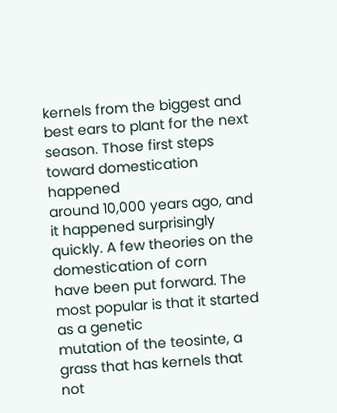kernels from the biggest and best ears to plant for the next season. Those first steps toward domestication happened
around 10,000 years ago, and it happened surprisingly quickly. A few theories on the domestication of corn
have been put forward. The most popular is that it started as a genetic
mutation of the teosinte, a grass that has kernels that not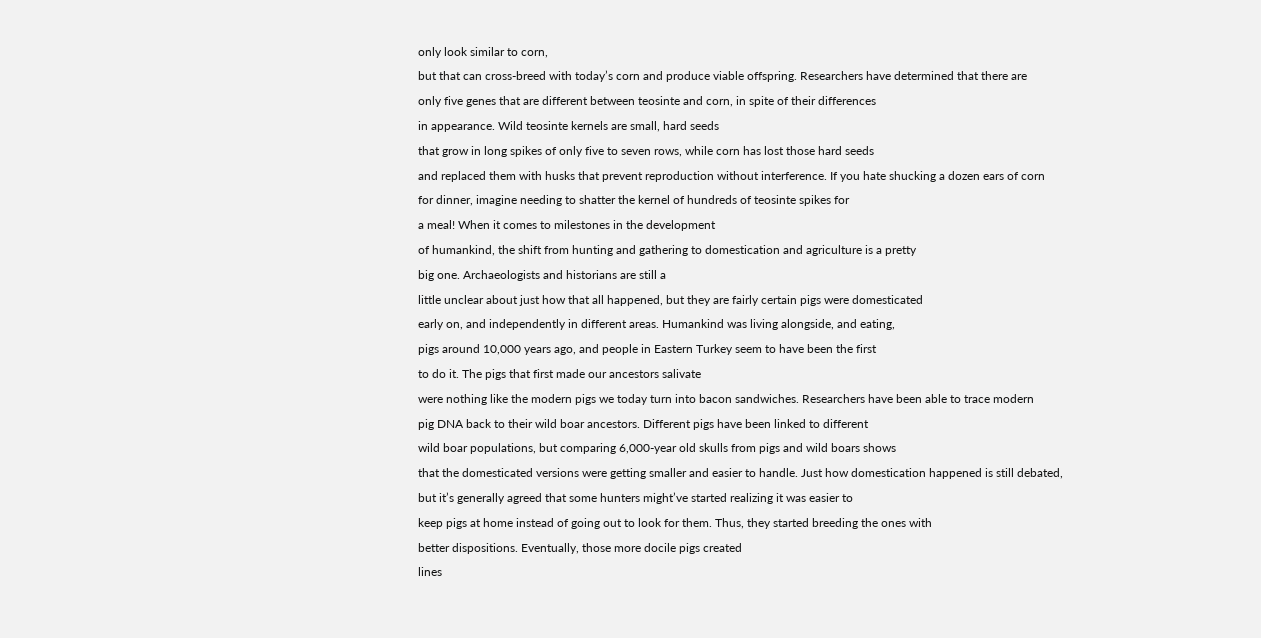only look similar to corn,
but that can cross-breed with today’s corn and produce viable offspring. Researchers have determined that there are
only five genes that are different between teosinte and corn, in spite of their differences
in appearance. Wild teosinte kernels are small, hard seeds
that grow in long spikes of only five to seven rows, while corn has lost those hard seeds
and replaced them with husks that prevent reproduction without interference. If you hate shucking a dozen ears of corn
for dinner, imagine needing to shatter the kernel of hundreds of teosinte spikes for
a meal! When it comes to milestones in the development
of humankind, the shift from hunting and gathering to domestication and agriculture is a pretty
big one. Archaeologists and historians are still a
little unclear about just how that all happened, but they are fairly certain pigs were domesticated
early on, and independently in different areas. Humankind was living alongside, and eating,
pigs around 10,000 years ago, and people in Eastern Turkey seem to have been the first
to do it. The pigs that first made our ancestors salivate
were nothing like the modern pigs we today turn into bacon sandwiches. Researchers have been able to trace modern
pig DNA back to their wild boar ancestors. Different pigs have been linked to different
wild boar populations, but comparing 6,000-year old skulls from pigs and wild boars shows
that the domesticated versions were getting smaller and easier to handle. Just how domestication happened is still debated,
but it’s generally agreed that some hunters might’ve started realizing it was easier to
keep pigs at home instead of going out to look for them. Thus, they started breeding the ones with
better dispositions. Eventually, those more docile pigs created
lines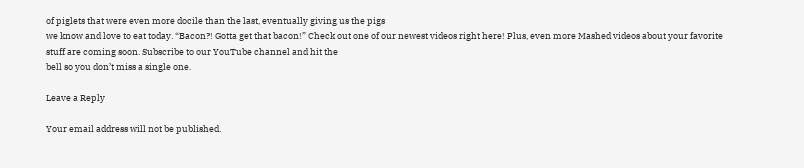of piglets that were even more docile than the last, eventually giving us the pigs
we know and love to eat today. “Bacon?! Gotta get that bacon!” Check out one of our newest videos right here! Plus, even more Mashed videos about your favorite
stuff are coming soon. Subscribe to our YouTube channel and hit the
bell so you don’t miss a single one.

Leave a Reply

Your email address will not be published.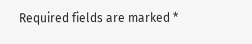Required fields are marked *